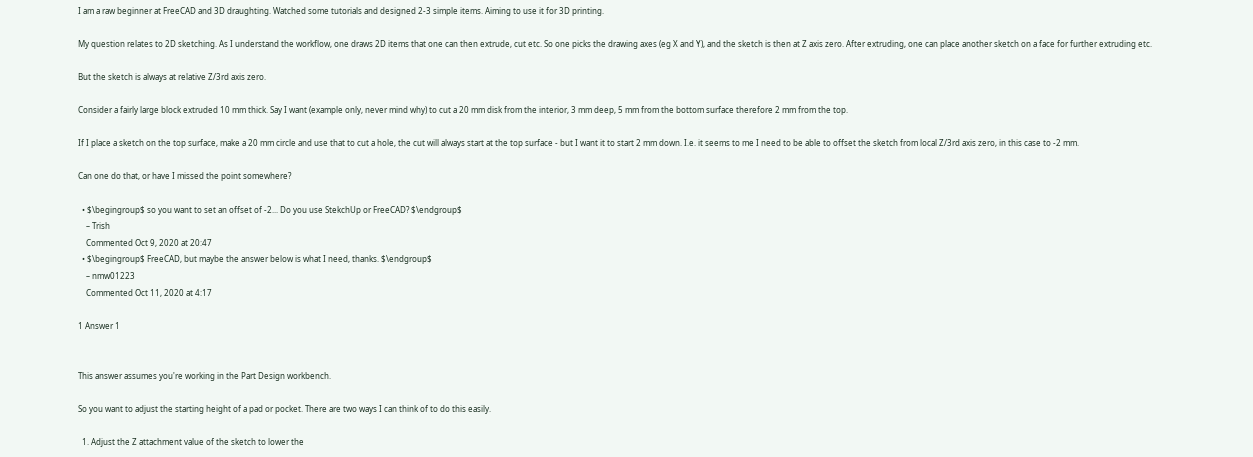I am a raw beginner at FreeCAD and 3D draughting. Watched some tutorials and designed 2-3 simple items. Aiming to use it for 3D printing.

My question relates to 2D sketching. As I understand the workflow, one draws 2D items that one can then extrude, cut etc. So one picks the drawing axes (eg X and Y), and the sketch is then at Z axis zero. After extruding, one can place another sketch on a face for further extruding etc.

But the sketch is always at relative Z/3rd axis zero.

Consider a fairly large block extruded 10 mm thick. Say I want (example only, never mind why) to cut a 20 mm disk from the interior, 3 mm deep, 5 mm from the bottom surface therefore 2 mm from the top.

If I place a sketch on the top surface, make a 20 mm circle and use that to cut a hole, the cut will always start at the top surface - but I want it to start 2 mm down. I.e. it seems to me I need to be able to offset the sketch from local Z/3rd axis zero, in this case to -2 mm.

Can one do that, or have I missed the point somewhere?

  • $\begingroup$ so you want to set an offset of -2... Do you use StekchUp or FreeCAD? $\endgroup$
    – Trish
    Commented Oct 9, 2020 at 20:47
  • $\begingroup$ FreeCAD, but maybe the answer below is what I need, thanks. $\endgroup$
    – nmw01223
    Commented Oct 11, 2020 at 4:17

1 Answer 1


This answer assumes you're working in the Part Design workbench.

So you want to adjust the starting height of a pad or pocket. There are two ways I can think of to do this easily.

  1. Adjust the Z attachment value of the sketch to lower the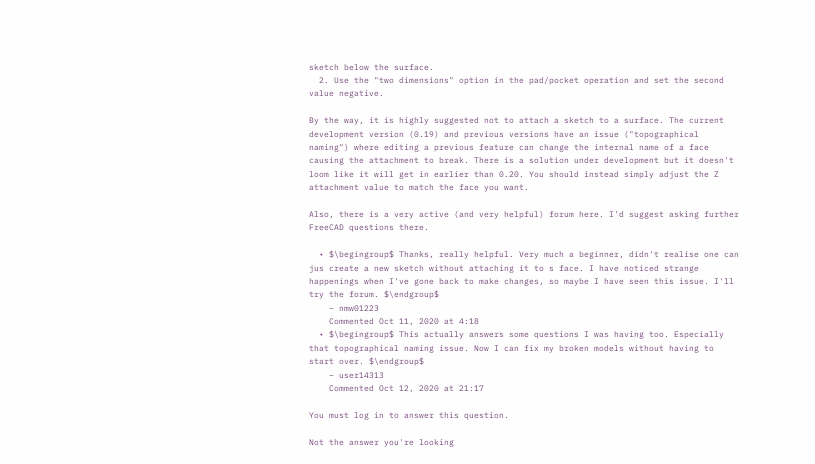sketch below the surface.
  2. Use the "two dimensions" option in the pad/pocket operation and set the second value negative.

By the way, it is highly suggested not to attach a sketch to a surface. The current development version (0.19) and previous versions have an issue ("topographical naming") where editing a previous feature can change the internal name of a face causing the attachment to break. There is a solution under development but it doesn't loom like it will get in earlier than 0.20. You should instead simply adjust the Z attachment value to match the face you want.

Also, there is a very active (and very helpful) forum here. I'd suggest asking further FreeCAD questions there.

  • $\begingroup$ Thanks, really helpful. Very much a beginner, didn't realise one can jus create a new sketch without attaching it to s face. I have noticed strange happenings when I've gone back to make changes, so maybe I have seen this issue. I'll try the forum. $\endgroup$
    – nmw01223
    Commented Oct 11, 2020 at 4:18
  • $\begingroup$ This actually answers some questions I was having too. Especially that topographical naming issue. Now I can fix my broken models without having to start over. $\endgroup$
    – user14313
    Commented Oct 12, 2020 at 21:17

You must log in to answer this question.

Not the answer you're looking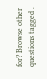for? Browse other questions tagged .